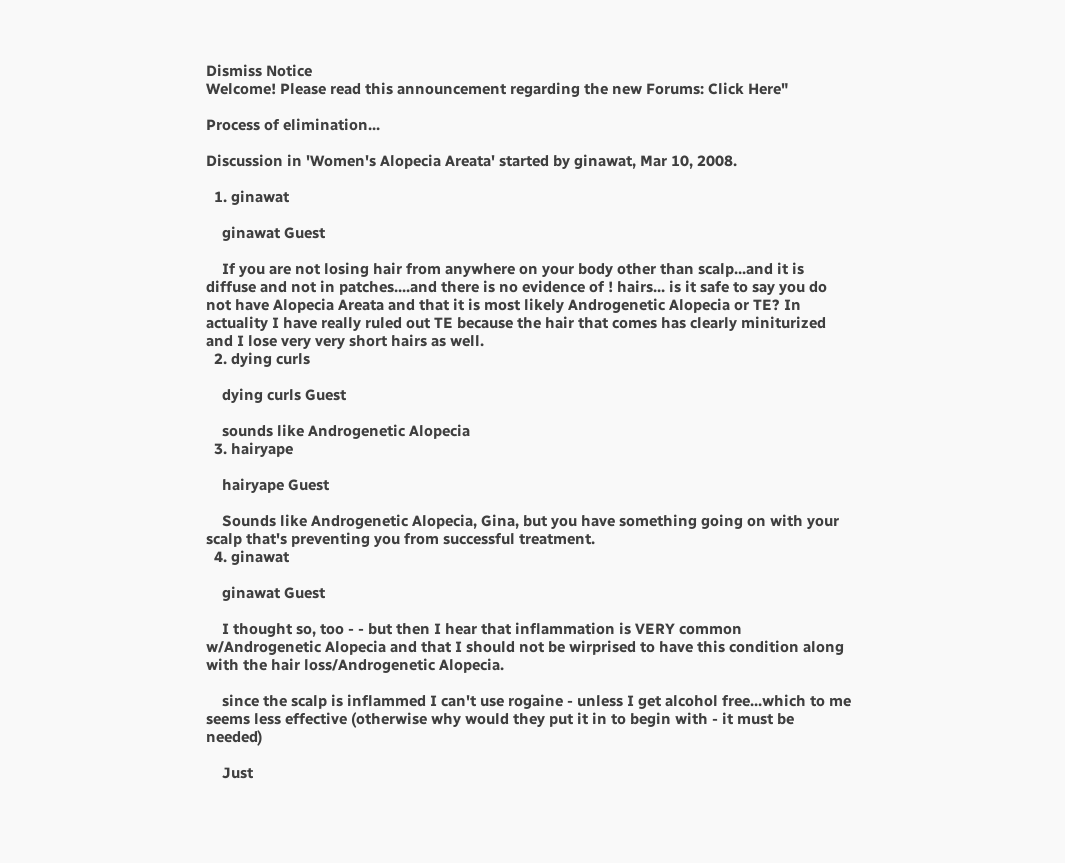Dismiss Notice
Welcome! Please read this announcement regarding the new Forums: Click Here"

Process of elimination...

Discussion in 'Women's Alopecia Areata' started by ginawat, Mar 10, 2008.

  1. ginawat

    ginawat Guest

    If you are not losing hair from anywhere on your body other than scalp...and it is diffuse and not in patches....and there is no evidence of ! hairs... is it safe to say you do not have Alopecia Areata and that it is most likely Androgenetic Alopecia or TE? In actuality I have really ruled out TE because the hair that comes has clearly miniturized and I lose very very short hairs as well.
  2. dying curls

    dying curls Guest

    sounds like Androgenetic Alopecia
  3. hairyape

    hairyape Guest

    Sounds like Androgenetic Alopecia, Gina, but you have something going on with your scalp that's preventing you from successful treatment.
  4. ginawat

    ginawat Guest

    I thought so, too - - but then I hear that inflammation is VERY common w/Androgenetic Alopecia and that I should not be wirprised to have this condition along with the hair loss/Androgenetic Alopecia.

    since the scalp is inflammed I can't use rogaine - unless I get alcohol free...which to me seems less effective (otherwise why would they put it in to begin with - it must be needed)

    Just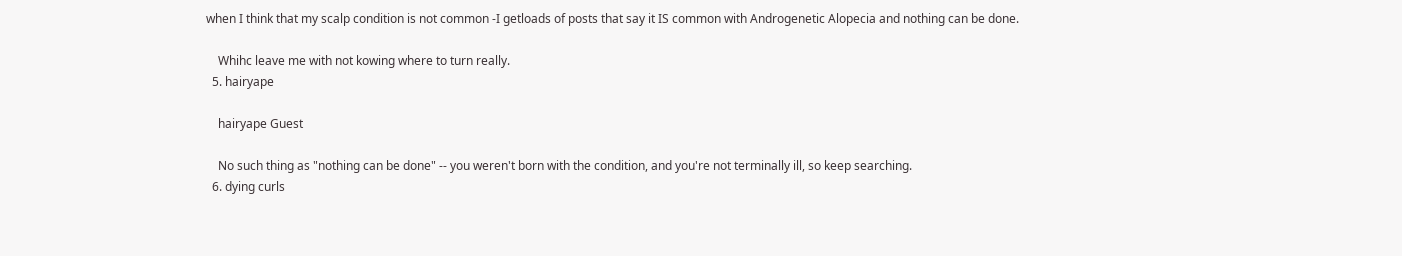when I think that my scalp condition is not common -I getloads of posts that say it IS common with Androgenetic Alopecia and nothing can be done.

    Whihc leave me with not kowing where to turn really.
  5. hairyape

    hairyape Guest

    No such thing as "nothing can be done" -- you weren't born with the condition, and you're not terminally ill, so keep searching.
  6. dying curls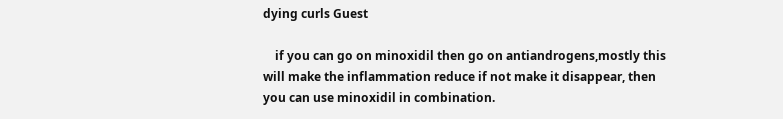dying curls Guest

    if you can go on minoxidil then go on antiandrogens,mostly this will make the inflammation reduce if not make it disappear, then you can use minoxidil in combination.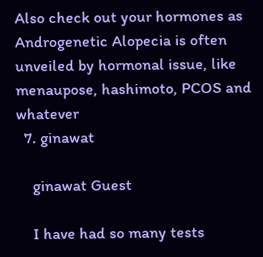Also check out your hormones as Androgenetic Alopecia is often unveiled by hormonal issue, like menaupose, hashimoto, PCOS and whatever
  7. ginawat

    ginawat Guest

    I have had so many tests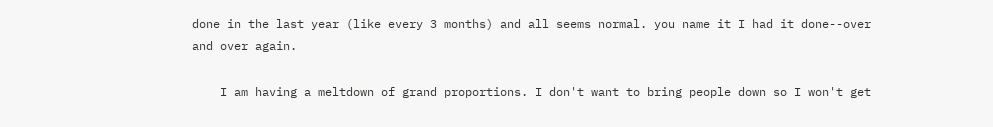done in the last year (like every 3 months) and all seems normal. you name it I had it done--over and over again.

    I am having a meltdown of grand proportions. I don't want to bring people down so I won't get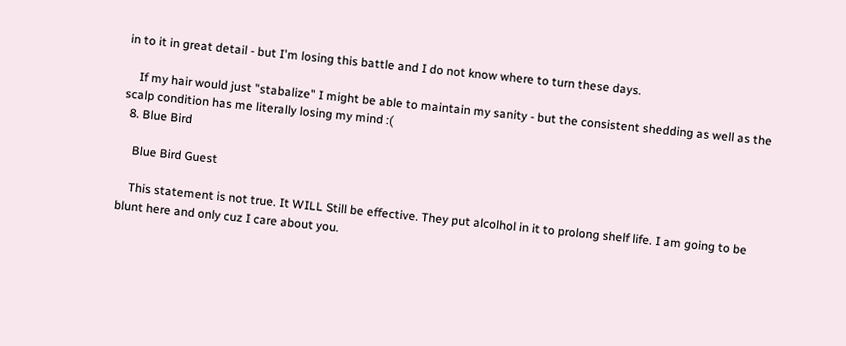in to it in great detail - but I'm losing this battle and I do not know where to turn these days.

    If my hair would just "stabalize" I might be able to maintain my sanity - but the consistent shedding as well as the scalp condition has me literally losing my mind :(
  8. Blue Bird

    Blue Bird Guest

    This statement is not true. It WILL Still be effective. They put alcolhol in it to prolong shelf life. I am going to be blunt here and only cuz I care about you.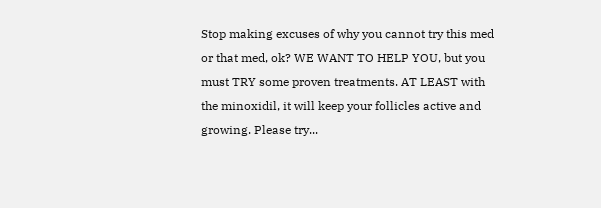Stop making excuses of why you cannot try this med or that med, ok? WE WANT TO HELP YOU, but you must TRY some proven treatments. AT LEAST with the minoxidil, it will keep your follicles active and growing. Please try...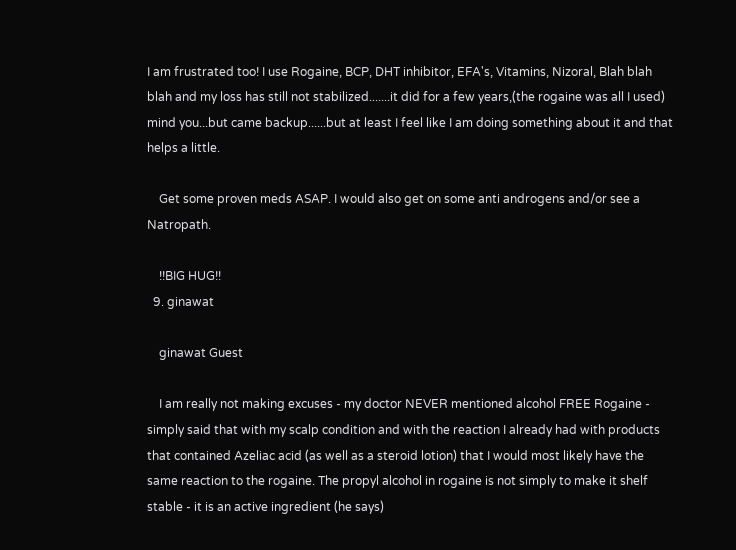I am frustrated too! I use Rogaine, BCP, DHT inhibitor, EFA's, Vitamins, Nizoral, Blah blah blah and my loss has still not stabilized.......it did for a few years,(the rogaine was all I used) mind you...but came backup......but at least I feel like I am doing something about it and that helps a little.

    Get some proven meds ASAP. I would also get on some anti androgens and/or see a Natropath.

    !!BIG HUG!!
  9. ginawat

    ginawat Guest

    I am really not making excuses - my doctor NEVER mentioned alcohol FREE Rogaine - simply said that with my scalp condition and with the reaction I already had with products that contained Azeliac acid (as well as a steroid lotion) that I would most likely have the same reaction to the rogaine. The propyl alcohol in rogaine is not simply to make it shelf stable - it is an active ingredient (he says)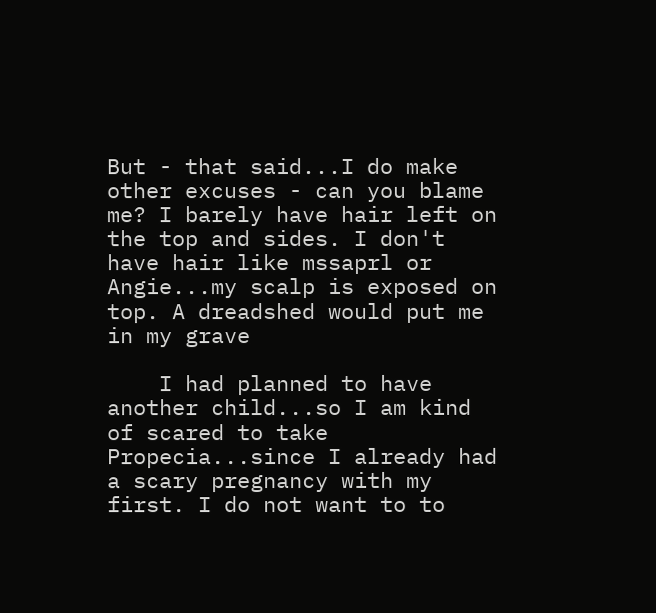But - that said...I do make other excuses - can you blame me? I barely have hair left on the top and sides. I don't have hair like mssaprl or Angie...my scalp is exposed on top. A dreadshed would put me in my grave

    I had planned to have another child...so I am kind of scared to take Propecia...since I already had a scary pregnancy with my first. I do not want to to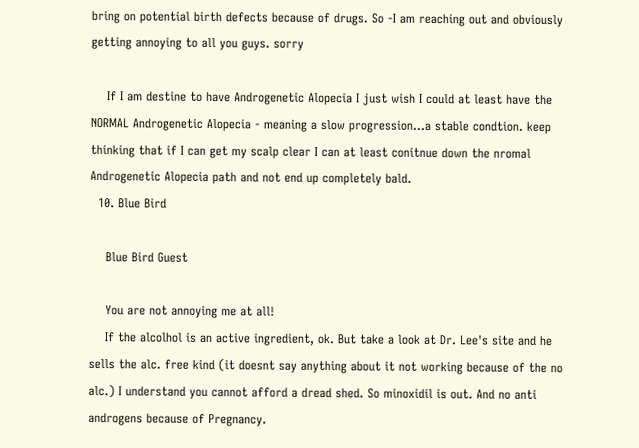bring on potential birth defects because of drugs. So -I am reaching out and obviously getting annoying to all you guys. sorry

    If I am destine to have Androgenetic Alopecia I just wish I could at least have the NORMAL Androgenetic Alopecia - meaning a slow progression...a stable condtion. keep thinking that if I can get my scalp clear I can at least conitnue down the nromal Androgenetic Alopecia path and not end up completely bald.
  10. Blue Bird

    Blue Bird Guest

    You are not annoying me at all!
    If the alcolhol is an active ingredient, ok. But take a look at Dr. Lee's site and he sells the alc. free kind (it doesnt say anything about it not working because of the no alc.) I understand you cannot afford a dread shed. So minoxidil is out. And no anti androgens because of Pregnancy.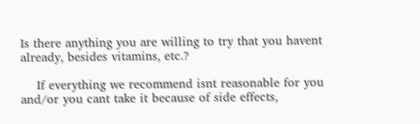Is there anything you are willing to try that you havent already, besides vitamins, etc.?

    If everything we recommend isnt reasonable for you and/or you cant take it because of side effects,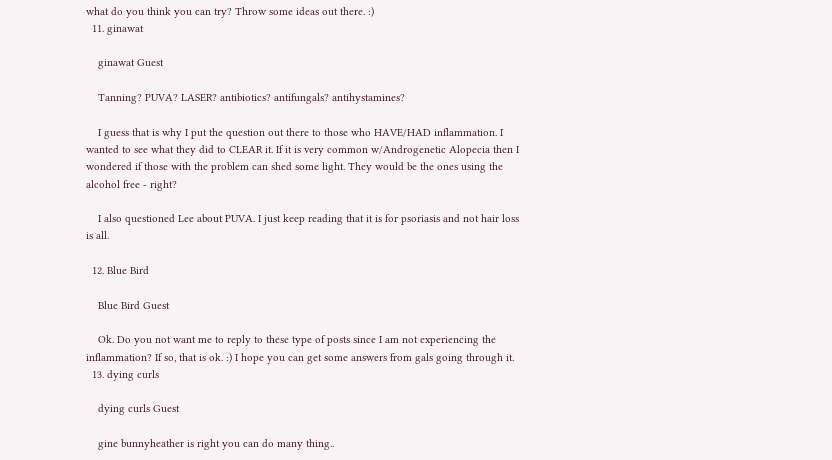what do you think you can try? Throw some ideas out there. :)
  11. ginawat

    ginawat Guest

    Tanning? PUVA? LASER? antibiotics? antifungals? antihystamines?

    I guess that is why I put the question out there to those who HAVE/HAD inflammation. I wanted to see what they did to CLEAR it. If it is very common w/Androgenetic Alopecia then I wondered if those with the problem can shed some light. They would be the ones using the alcohol free - right?

    I also questioned Lee about PUVA. I just keep reading that it is for psoriasis and not hair loss is all.

  12. Blue Bird

    Blue Bird Guest

    Ok. Do you not want me to reply to these type of posts since I am not experiencing the inflammation? If so, that is ok. :) I hope you can get some answers from gals going through it.
  13. dying curls

    dying curls Guest

    gine bunnyheather is right you can do many thing..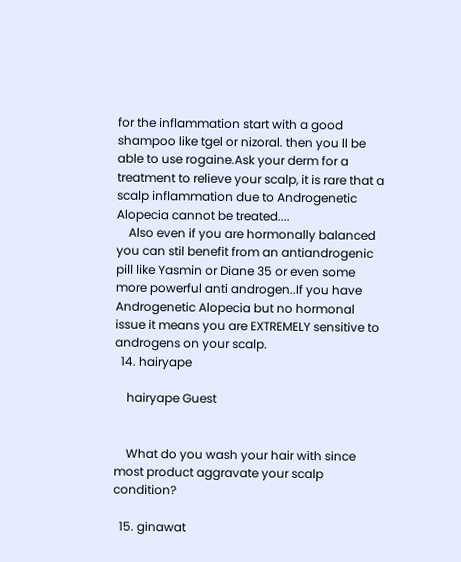for the inflammation start with a good shampoo like tgel or nizoral. then you ll be able to use rogaine.Ask your derm for a treatment to relieve your scalp, it is rare that a scalp inflammation due to Androgenetic Alopecia cannot be treated....
    Also even if you are hormonally balanced you can stil benefit from an antiandrogenic pill like Yasmin or Diane 35 or even some more powerful anti androgen..If you have Androgenetic Alopecia but no hormonal issue it means you are EXTREMELY sensitive to androgens on your scalp.
  14. hairyape

    hairyape Guest


    What do you wash your hair with since most product aggravate your scalp condition?

  15. ginawat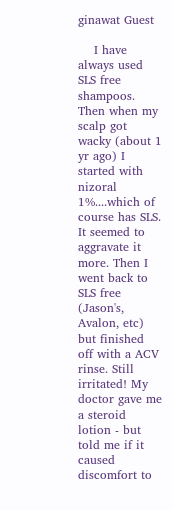ginawat Guest

    I have always used SLS free shampoos. Then when my scalp got wacky (about 1 yr ago) I started with nizoral 1%....which of course has SLS. It seemed to aggravate it more. Then I went back to SLS free (Jason's, Avalon, etc) but finished off with a ACV rinse. Still irritated! My doctor gave me a steroid lotion - but told me if it caused discomfort to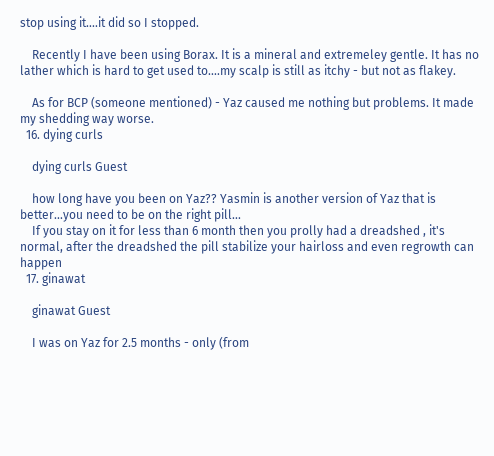stop using it....it did so I stopped.

    Recently I have been using Borax. It is a mineral and extremeley gentle. It has no lather which is hard to get used to....my scalp is still as itchy - but not as flakey.

    As for BCP (someone mentioned) - Yaz caused me nothing but problems. It made my shedding way worse.
  16. dying curls

    dying curls Guest

    how long have you been on Yaz?? Yasmin is another version of Yaz that is better...you need to be on the right pill...
    If you stay on it for less than 6 month then you prolly had a dreadshed , it's normal, after the dreadshed the pill stabilize your hairloss and even regrowth can happen
  17. ginawat

    ginawat Guest

    I was on Yaz for 2.5 months - only (from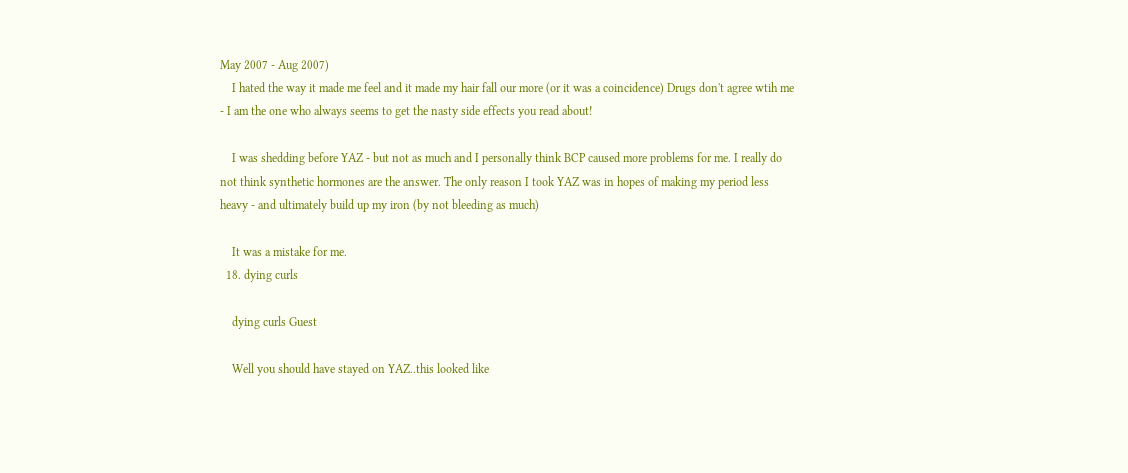May 2007 - Aug 2007)
    I hated the way it made me feel and it made my hair fall our more (or it was a coincidence) Drugs don't agree wtih me - I am the one who always seems to get the nasty side effects you read about!

    I was shedding before YAZ - but not as much and I personally think BCP caused more problems for me. I really do not think synthetic hormones are the answer. The only reason I took YAZ was in hopes of making my period less heavy - and ultimately build up my iron (by not bleeding as much)

    It was a mistake for me.
  18. dying curls

    dying curls Guest

    Well you should have stayed on YAZ..this looked like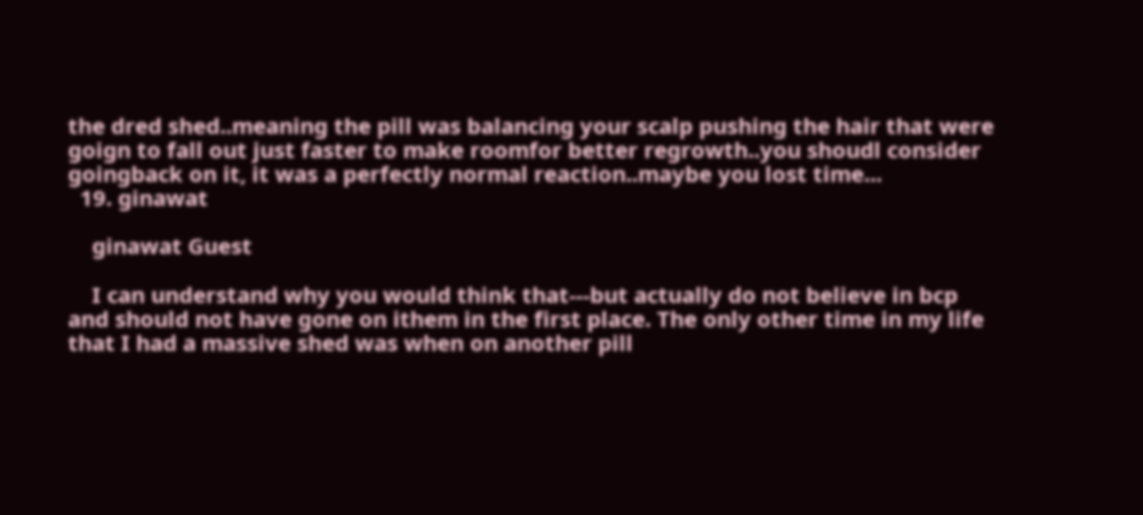the dred shed..meaning the pill was balancing your scalp pushing the hair that were goign to fall out just faster to make roomfor better regrowth..you shoudl consider goingback on it, it was a perfectly normal reaction..maybe you lost time...
  19. ginawat

    ginawat Guest

    I can understand why you would think that---but actually do not believe in bcp and should not have gone on ithem in the first place. The only other time in my life that I had a massive shed was when on another pill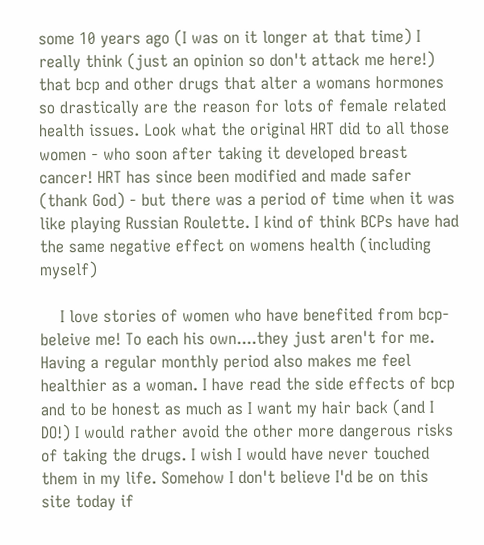some 10 years ago (I was on it longer at that time) I really think (just an opinion so don't attack me here!) that bcp and other drugs that alter a womans hormones so drastically are the reason for lots of female related health issues. Look what the original HRT did to all those women - who soon after taking it developed breast cancer! HRT has since been modified and made safer (thank God) - but there was a period of time when it was like playing Russian Roulette. I kind of think BCPs have had the same negative effect on womens health (including myself)

    I love stories of women who have benefited from bcp- beleive me! To each his own....they just aren't for me. Having a regular monthly period also makes me feel healthier as a woman. I have read the side effects of bcp and to be honest as much as I want my hair back (and I DO!) I would rather avoid the other more dangerous risks of taking the drugs. I wish I would have never touched them in my life. Somehow I don't believe I'd be on this site today if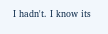I hadn't. I know its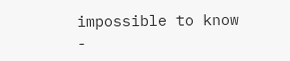impossible to know -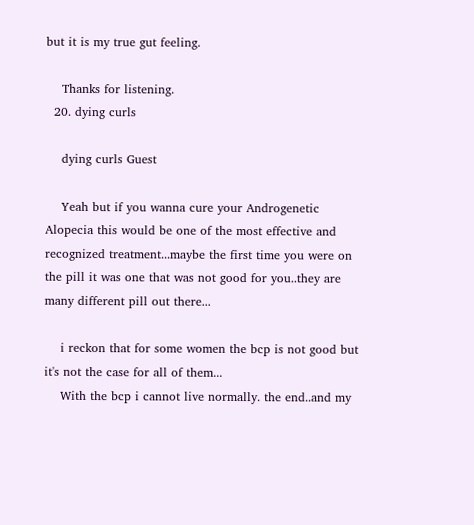but it is my true gut feeling.

    Thanks for listening.
  20. dying curls

    dying curls Guest

    Yeah but if you wanna cure your Androgenetic Alopecia this would be one of the most effective and recognized treatment...maybe the first time you were on the pill it was one that was not good for you..they are many different pill out there...

    i reckon that for some women the bcp is not good but it's not the case for all of them...
    With the bcp i cannot live normally. the end..and my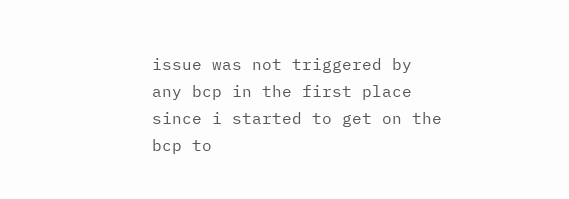issue was not triggered by any bcp in the first place since i started to get on the bcp to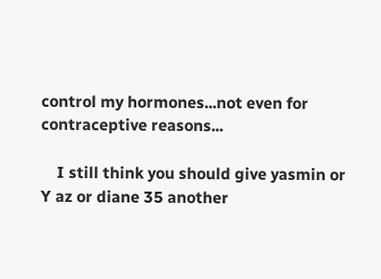control my hormones...not even for contraceptive reasons...

    I still think you should give yasmin or Y az or diane 35 another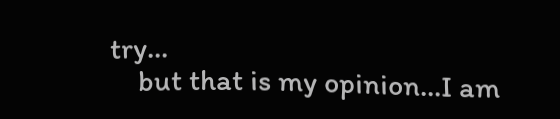try...
    but that is my opinion...I am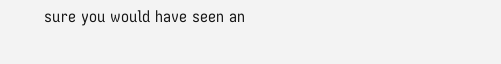sure you would have seen an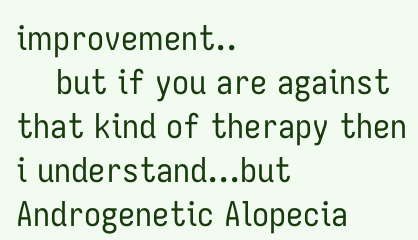improvement..
    but if you are against that kind of therapy then i understand...but Androgenetic Alopecia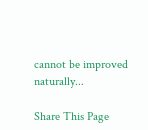cannot be improved naturally...

Share This Page